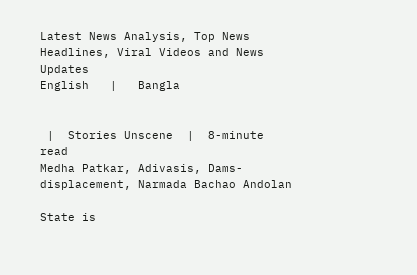Latest News Analysis, Top News Headlines, Viral Videos and News Updates
English   |   Bangla


 |  Stories Unscene  |  8-minute read
Medha Patkar, Adivasis, Dams-displacement, Narmada Bachao Andolan

State is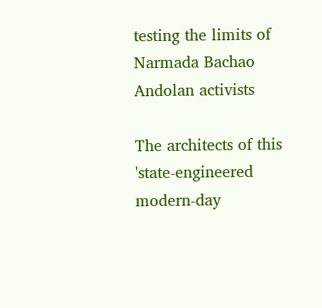testing the limits of Narmada Bachao Andolan activists

The architects of this 'state-engineered modern-day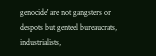genocide' are not gangsters or despots but genteel bureaucrats, industrialists,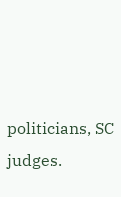politicians, SC judges.